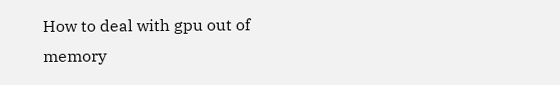How to deal with gpu out of memory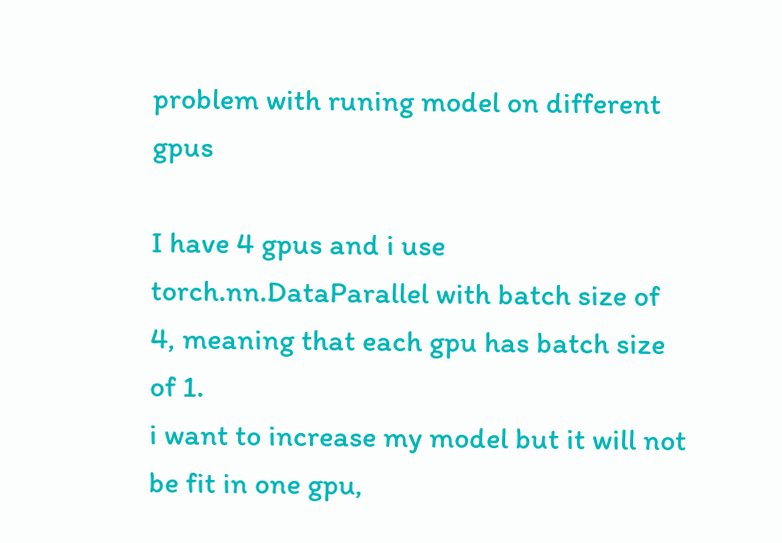problem with runing model on different gpus

I have 4 gpus and i use torch.nn.DataParallel with batch size of 4, meaning that each gpu has batch size of 1.
i want to increase my model but it will not be fit in one gpu,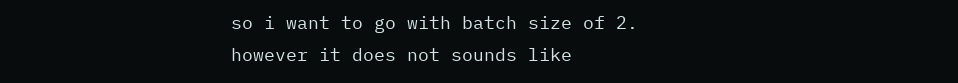so i want to go with batch size of 2.
however it does not sounds like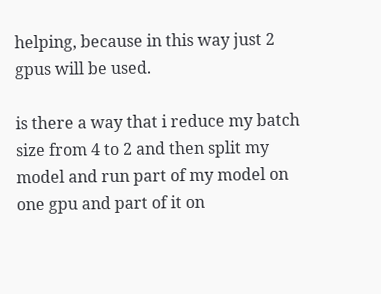helping, because in this way just 2 gpus will be used.

is there a way that i reduce my batch size from 4 to 2 and then split my model and run part of my model on one gpu and part of it on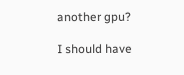another gpu?

I should have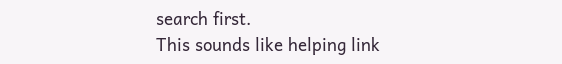search first.
This sounds like helping link